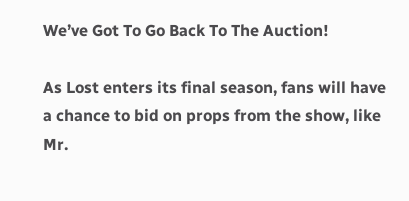We’ve Got To Go Back To The Auction!

As Lost enters its final season, fans will have a chance to bid on props from the show, like Mr.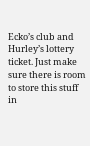Ecko’s club and Hurley’s lottery ticket. Just make sure there is room to store this stuff in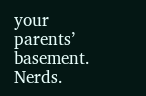your parents’ basement. Nerds.